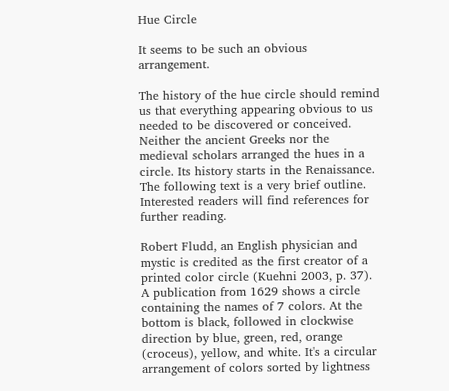Hue Circle

It seems to be such an obvious arrangement.

The history of the hue circle should remind us that everything appearing obvious to us needed to be discovered or conceived. Neither the ancient Greeks nor the medieval scholars arranged the hues in a circle. Its history starts in the Renaissance. The following text is a very brief outline. Interested readers will find references for further reading.

Robert Fludd, an English physician and mystic is credited as the first creator of a printed color circle (Kuehni 2003, p. 37). A publication from 1629 shows a circle containing the names of 7 colors. At the bottom is black, followed in clockwise direction by blue, green, red, orange (croceus), yellow, and white. It's a circular arrangement of colors sorted by lightness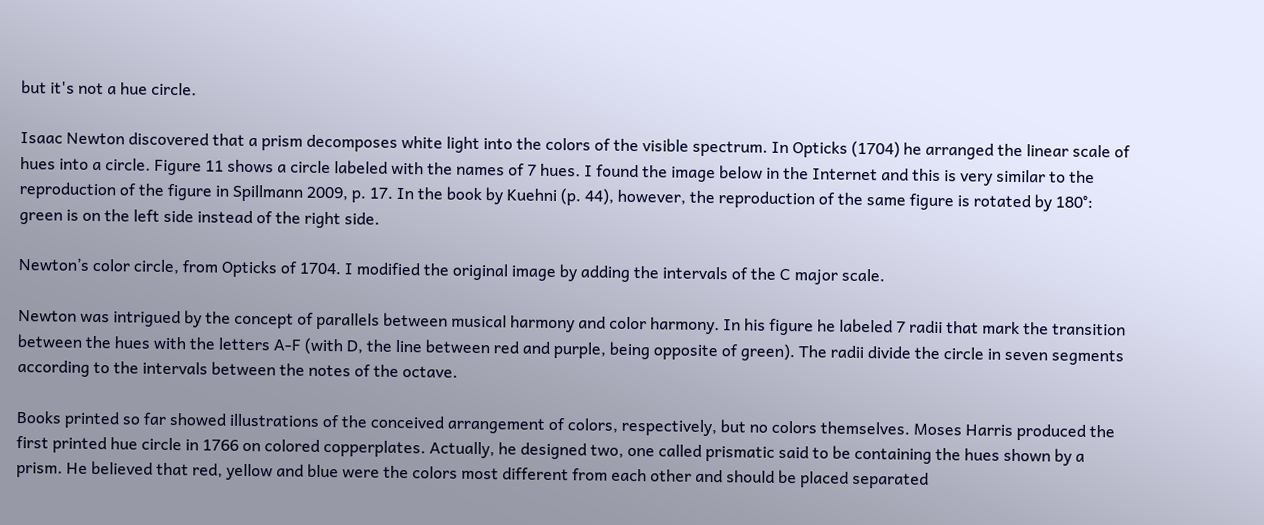but it's not a hue circle.

Isaac Newton discovered that a prism decomposes white light into the colors of the visible spectrum. In Opticks (1704) he arranged the linear scale of hues into a circle. Figure 11 shows a circle labeled with the names of 7 hues. I found the image below in the Internet and this is very similar to the reproduction of the figure in Spillmann 2009, p. 17. In the book by Kuehni (p. 44), however, the reproduction of the same figure is rotated by 180°: green is on the left side instead of the right side.

Newton’s color circle, from Opticks of 1704. I modified the original image by adding the intervals of the C major scale.

Newton was intrigued by the concept of parallels between musical harmony and color harmony. In his figure he labeled 7 radii that mark the transition between the hues with the letters A-F (with D, the line between red and purple, being opposite of green). The radii divide the circle in seven segments according to the intervals between the notes of the octave.

Books printed so far showed illustrations of the conceived arrangement of colors, respectively, but no colors themselves. Moses Harris produced the first printed hue circle in 1766 on colored copperplates. Actually, he designed two, one called prismatic said to be containing the hues shown by a prism. He believed that red, yellow and blue were the colors most different from each other and should be placed separated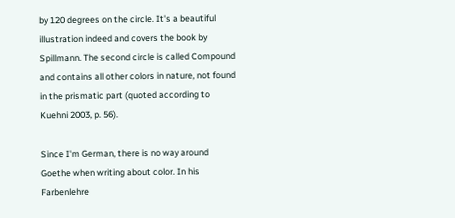by 120 degrees on the circle. It's a beautiful illustration indeed and covers the book by Spillmann. The second circle is called Compound and contains all other colors in nature, not found in the prismatic part (quoted according to Kuehni 2003, p. 56).

Since I'm German, there is no way around Goethe when writing about color. In his Farbenlehre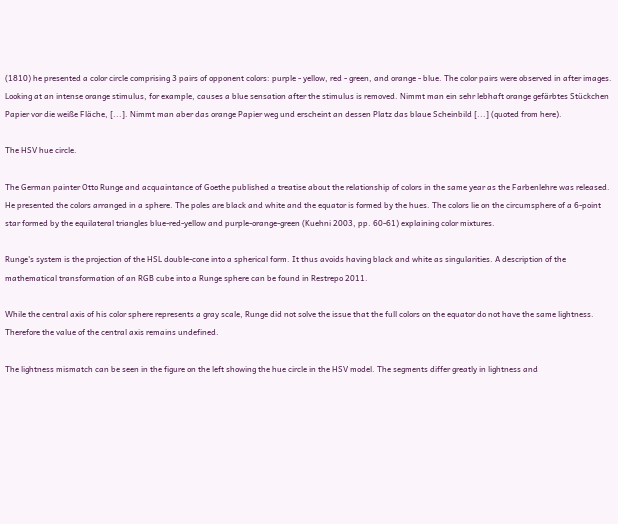(1810) he presented a color circle comprising 3 pairs of opponent colors: purple - yellow, red - green, and orange - blue. The color pairs were observed in after images. Looking at an intense orange stimulus, for example, causes a blue sensation after the stimulus is removed. Nimmt man ein sehr lebhaft orange gefärbtes Stückchen Papier vor die weiße Fläche, [...]. Nimmt man aber das orange Papier weg und erscheint an dessen Platz das blaue Scheinbild [...] (quoted from here).

The HSV hue circle.

The German painter Otto Runge and acquaintance of Goethe published a treatise about the relationship of colors in the same year as the Farbenlehre was released. He presented the colors arranged in a sphere. The poles are black and white and the equator is formed by the hues. The colors lie on the circumsphere of a 6-point star formed by the equilateral triangles blue-red-yellow and purple-orange-green (Kuehni 2003, pp. 60-61) explaining color mixtures.

Runge's system is the projection of the HSL double-cone into a spherical form. It thus avoids having black and white as singularities. A description of the mathematical transformation of an RGB cube into a Runge sphere can be found in Restrepo 2011.

While the central axis of his color sphere represents a gray scale, Runge did not solve the issue that the full colors on the equator do not have the same lightness. Therefore the value of the central axis remains undefined.

The lightness mismatch can be seen in the figure on the left showing the hue circle in the HSV model. The segments differ greatly in lightness and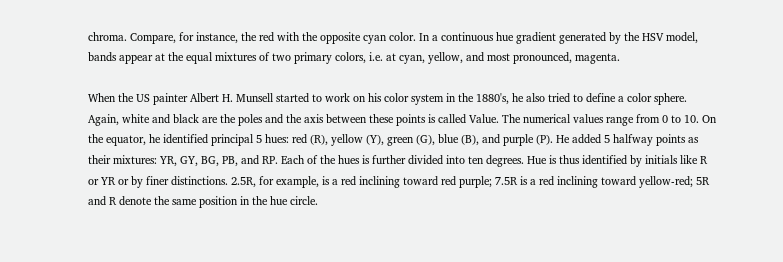chroma. Compare, for instance, the red with the opposite cyan color. In a continuous hue gradient generated by the HSV model, bands appear at the equal mixtures of two primary colors, i.e. at cyan, yellow, and most pronounced, magenta.

When the US painter Albert H. Munsell started to work on his color system in the 1880's, he also tried to define a color sphere. Again, white and black are the poles and the axis between these points is called Value. The numerical values range from 0 to 10. On the equator, he identified principal 5 hues: red (R), yellow (Y), green (G), blue (B), and purple (P). He added 5 halfway points as their mixtures: YR, GY, BG, PB, and RP. Each of the hues is further divided into ten degrees. Hue is thus identified by initials like R or YR or by finer distinctions. 2.5R, for example, is a red inclining toward red purple; 7.5R is a red inclining toward yellow-red; 5R and R denote the same position in the hue circle.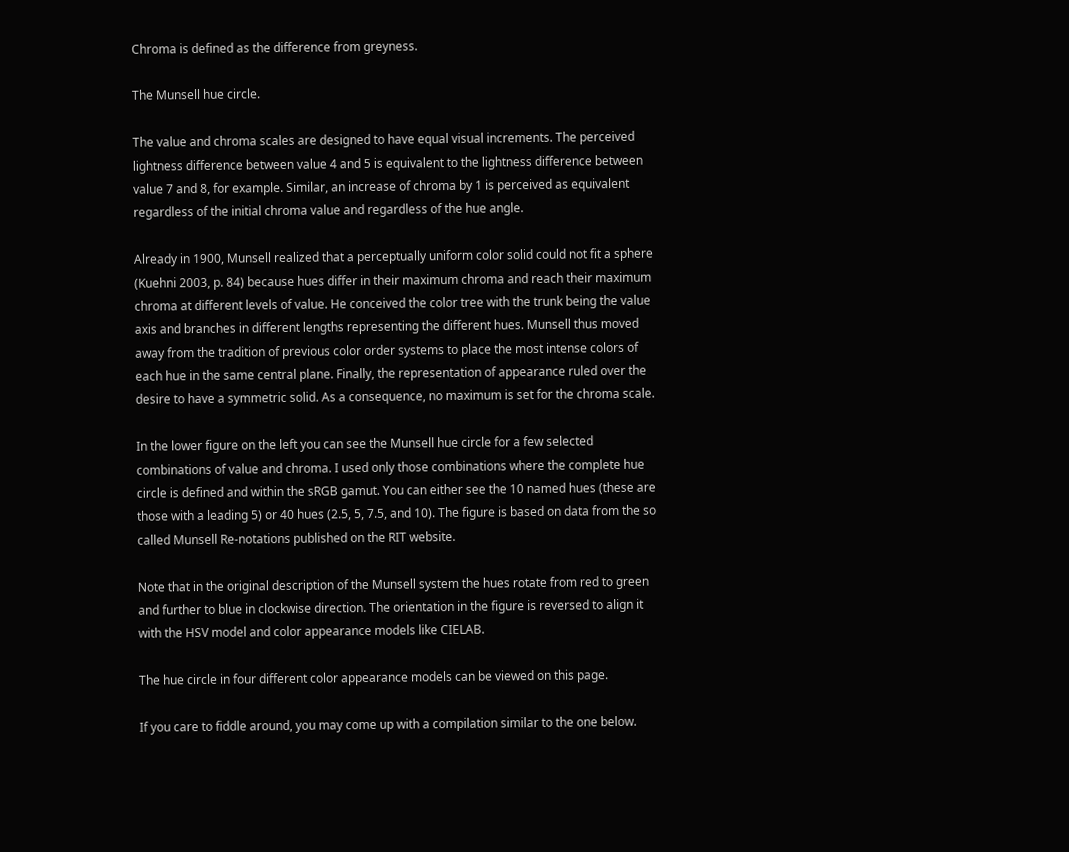Chroma is defined as the difference from greyness.

The Munsell hue circle.

The value and chroma scales are designed to have equal visual increments. The perceived lightness difference between value 4 and 5 is equivalent to the lightness difference between value 7 and 8, for example. Similar, an increase of chroma by 1 is perceived as equivalent regardless of the initial chroma value and regardless of the hue angle.

Already in 1900, Munsell realized that a perceptually uniform color solid could not fit a sphere (Kuehni 2003, p. 84) because hues differ in their maximum chroma and reach their maximum chroma at different levels of value. He conceived the color tree with the trunk being the value axis and branches in different lengths representing the different hues. Munsell thus moved away from the tradition of previous color order systems to place the most intense colors of each hue in the same central plane. Finally, the representation of appearance ruled over the desire to have a symmetric solid. As a consequence, no maximum is set for the chroma scale.

In the lower figure on the left you can see the Munsell hue circle for a few selected combinations of value and chroma. I used only those combinations where the complete hue circle is defined and within the sRGB gamut. You can either see the 10 named hues (these are those with a leading 5) or 40 hues (2.5, 5, 7.5, and 10). The figure is based on data from the so called Munsell Re-notations published on the RIT website.

Note that in the original description of the Munsell system the hues rotate from red to green and further to blue in clockwise direction. The orientation in the figure is reversed to align it with the HSV model and color appearance models like CIELAB.

The hue circle in four different color appearance models can be viewed on this page.

If you care to fiddle around, you may come up with a compilation similar to the one below.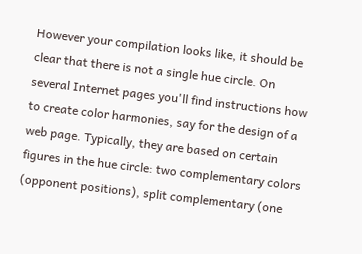However your compilation looks like, it should be clear that there is not a single hue circle. On several Internet pages you'll find instructions how to create color harmonies, say for the design of a web page. Typically, they are based on certain figures in the hue circle: two complementary colors (opponent positions), split complementary (one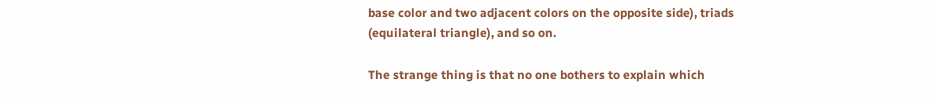base color and two adjacent colors on the opposite side), triads (equilateral triangle), and so on.

The strange thing is that no one bothers to explain which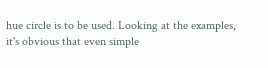hue circle is to be used. Looking at the examples, it's obvious that even simple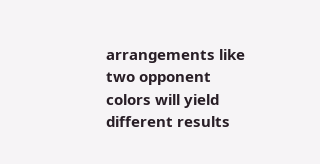arrangements like two opponent colors will yield different results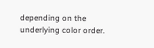depending on the underlying color order.